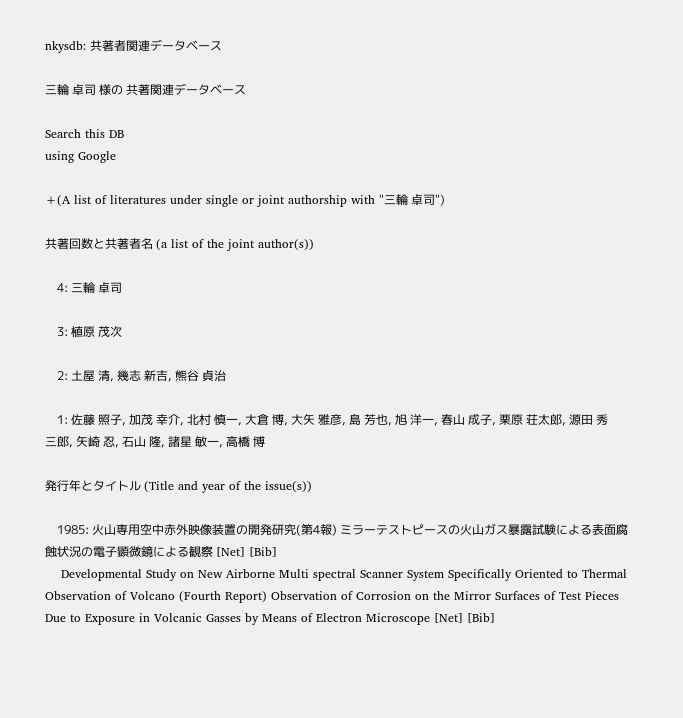nkysdb: 共著者関連データベース

三輪 卓司 様の 共著関連データベース

Search this DB
using Google

+(A list of literatures under single or joint authorship with "三輪 卓司")

共著回数と共著者名 (a list of the joint author(s))

    4: 三輪 卓司

    3: 植原 茂次

    2: 土屋 清, 幾志 新吉, 熊谷 貞治

    1: 佐藤 照子, 加茂 幸介, 北村 慎一, 大倉 博, 大矢 雅彦, 島 芳也, 旭 洋一, 春山 成子, 栗原 荘太郎, 源田 秀三郎, 矢崎 忍, 石山 隆, 諸星 敏一, 高橋 博

発行年とタイトル (Title and year of the issue(s))

    1985: 火山専用空中赤外映像装置の開発研究(第4報) ミラーテストピースの火山ガス暴露試験による表面腐蝕状況の電子顕微鏡による観察 [Net] [Bib]
    Developmental Study on New Airborne Multi spectral Scanner System Specifically Oriented to Thermal Observation of Volcano (Fourth Report) Observation of Corrosion on the Mirror Surfaces of Test Pieces Due to Exposure in Volcanic Gasses by Means of Electron Microscope [Net] [Bib]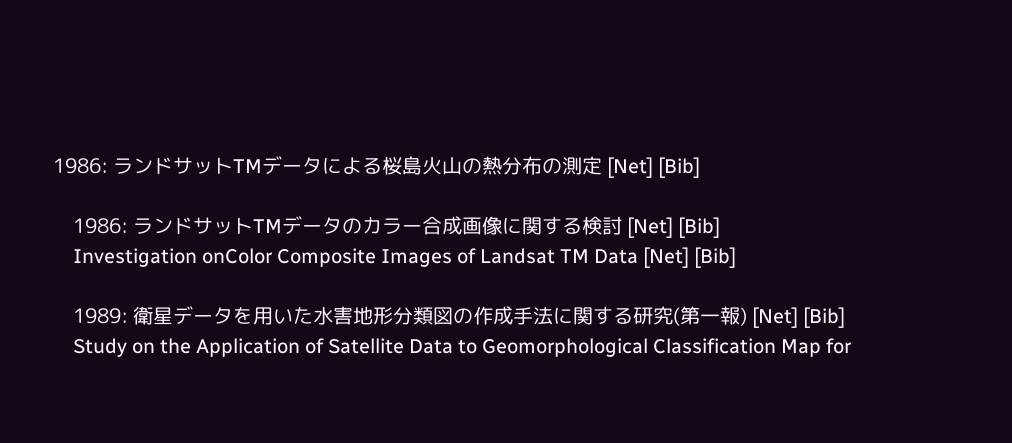1986: ランドサットTMデータによる桜島火山の熱分布の測定 [Net] [Bib]

    1986: ランドサットTMデータのカラー合成画像に関する検討 [Net] [Bib]
    Investigation onColor Composite Images of Landsat TM Data [Net] [Bib]

    1989: 衛星データを用いた水害地形分類図の作成手法に関する研究(第一報) [Net] [Bib]
    Study on the Application of Satellite Data to Geomorphological Classification Map for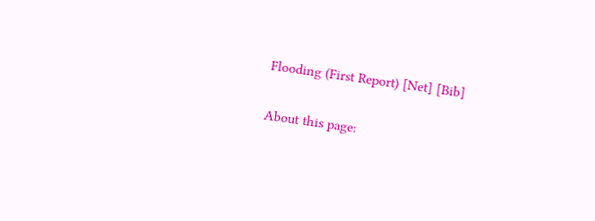Flooding (First Report) [Net] [Bib]

About this page: